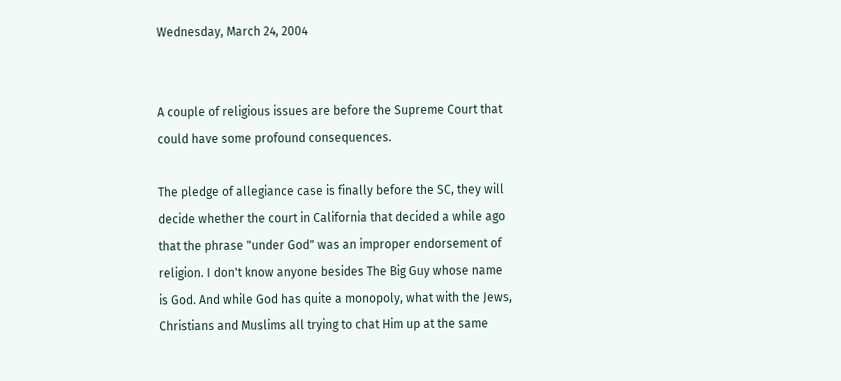Wednesday, March 24, 2004


A couple of religious issues are before the Supreme Court that could have some profound consequences.

The pledge of allegiance case is finally before the SC, they will decide whether the court in California that decided a while ago that the phrase "under God" was an improper endorsement of religion. I don't know anyone besides The Big Guy whose name is God. And while God has quite a monopoly, what with the Jews, Christians and Muslims all trying to chat Him up at the same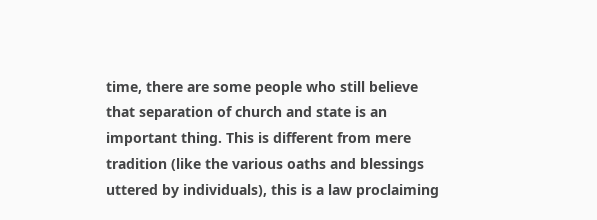time, there are some people who still believe that separation of church and state is an important thing. This is different from mere tradition (like the various oaths and blessings uttered by individuals), this is a law proclaiming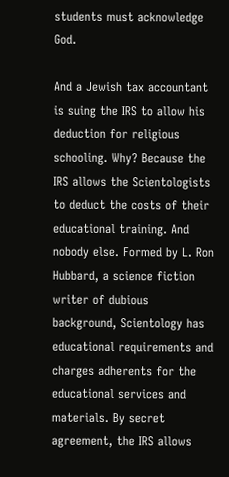students must acknowledge God.

And a Jewish tax accountant is suing the IRS to allow his deduction for religious schooling. Why? Because the IRS allows the Scientologists to deduct the costs of their educational training. And nobody else. Formed by L. Ron Hubbard, a science fiction writer of dubious background, Scientology has educational requirements and charges adherents for the educational services and materials. By secret agreement, the IRS allows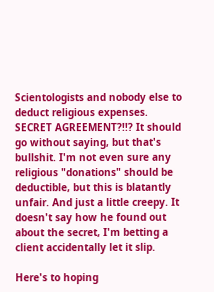Scientologists and nobody else to deduct religious expenses. SECRET AGREEMENT?!!? It should go without saying, but that's bullshit. I'm not even sure any religious "donations" should be deductible, but this is blatantly unfair. And just a little creepy. It doesn't say how he found out about the secret, I'm betting a client accidentally let it slip.

Here's to hoping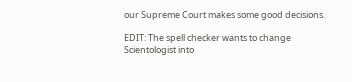our Supreme Court makes some good decisions.

EDIT: The spell checker wants to change Scientologist into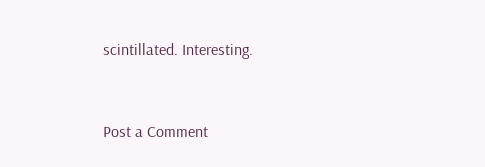scintillated. Interesting.


Post a Comment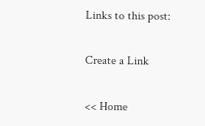Links to this post:

Create a Link

<< Home